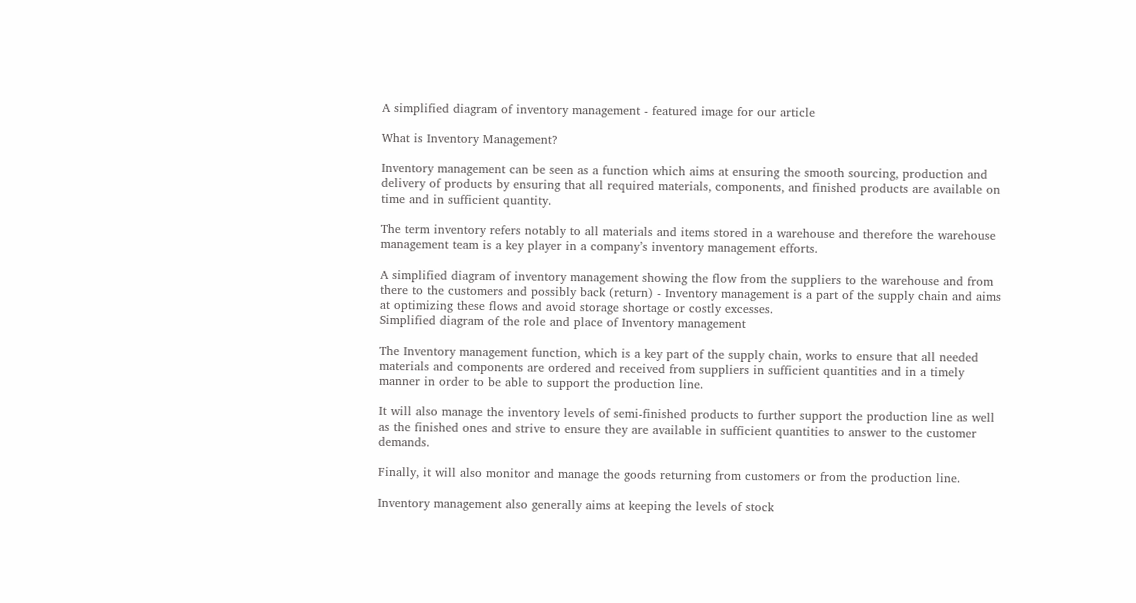A simplified diagram of inventory management - featured image for our article

What is Inventory Management?

Inventory management can be seen as a function which aims at ensuring the smooth sourcing, production and delivery of products by ensuring that all required materials, components, and finished products are available on time and in sufficient quantity.

The term inventory refers notably to all materials and items stored in a warehouse and therefore the warehouse management team is a key player in a company’s inventory management efforts.

A simplified diagram of inventory management showing the flow from the suppliers to the warehouse and from there to the customers and possibly back (return) - Inventory management is a part of the supply chain and aims at optimizing these flows and avoid storage shortage or costly excesses.
Simplified diagram of the role and place of Inventory management

The Inventory management function, which is a key part of the supply chain, works to ensure that all needed materials and components are ordered and received from suppliers in sufficient quantities and in a timely manner in order to be able to support the production line.

It will also manage the inventory levels of semi-finished products to further support the production line as well as the finished ones and strive to ensure they are available in sufficient quantities to answer to the customer demands.

Finally, it will also monitor and manage the goods returning from customers or from the production line.

Inventory management also generally aims at keeping the levels of stock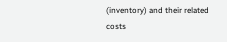(inventory) and their related costs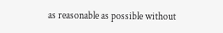as reasonable as possible without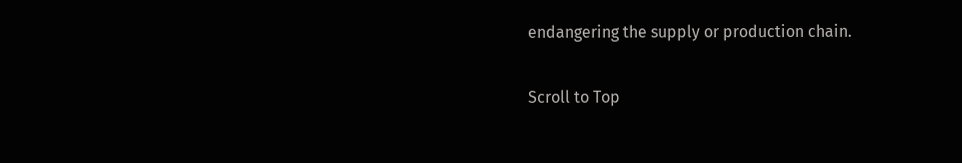endangering the supply or production chain.

Scroll to Top